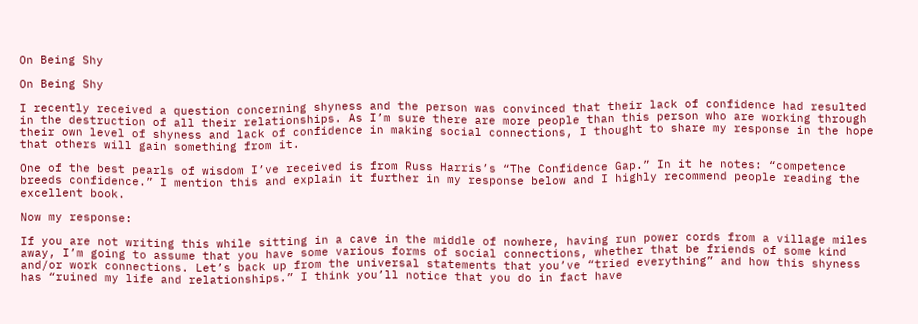On Being Shy

On Being Shy

I recently received a question concerning shyness and the person was convinced that their lack of confidence had resulted in the destruction of all their relationships. As I’m sure there are more people than this person who are working through their own level of shyness and lack of confidence in making social connections, I thought to share my response in the hope that others will gain something from it.

One of the best pearls of wisdom I’ve received is from Russ Harris’s “The Confidence Gap.” In it he notes: “competence breeds confidence.” I mention this and explain it further in my response below and I highly recommend people reading the excellent book.

Now my response:

If you are not writing this while sitting in a cave in the middle of nowhere, having run power cords from a village miles away, I’m going to assume that you have some various forms of social connections, whether that be friends of some kind and/or work connections. Let’s back up from the universal statements that you’ve “tried everything” and how this shyness has “ruined my life and relationships.” I think you’ll notice that you do in fact have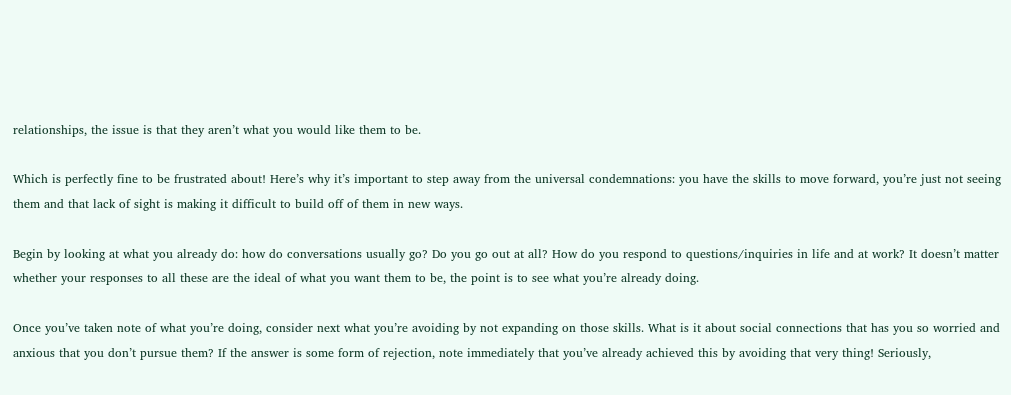relationships, the issue is that they aren’t what you would like them to be.

Which is perfectly fine to be frustrated about! Here’s why it’s important to step away from the universal condemnations: you have the skills to move forward, you’re just not seeing them and that lack of sight is making it difficult to build off of them in new ways.

Begin by looking at what you already do: how do conversations usually go? Do you go out at all? How do you respond to questions/inquiries in life and at work? It doesn’t matter whether your responses to all these are the ideal of what you want them to be, the point is to see what you’re already doing.

Once you’ve taken note of what you’re doing, consider next what you’re avoiding by not expanding on those skills. What is it about social connections that has you so worried and anxious that you don’t pursue them? If the answer is some form of rejection, note immediately that you’ve already achieved this by avoiding that very thing! Seriously,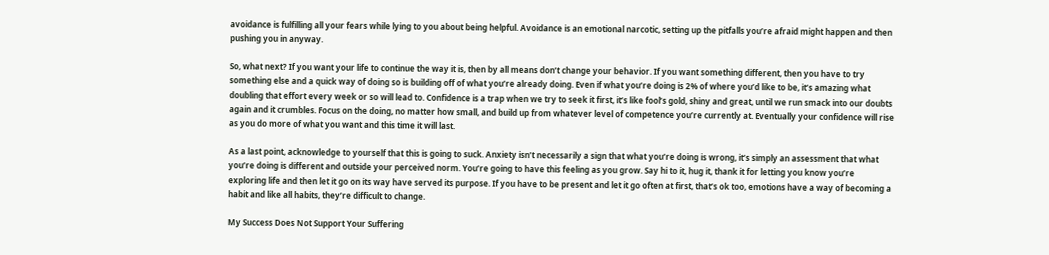avoidance is fulfilling all your fears while lying to you about being helpful. Avoidance is an emotional narcotic, setting up the pitfalls you’re afraid might happen and then pushing you in anyway.

So, what next? If you want your life to continue the way it is, then by all means don’t change your behavior. If you want something different, then you have to try something else and a quick way of doing so is building off of what you’re already doing. Even if what you’re doing is 2% of where you’d like to be, it’s amazing what doubling that effort every week or so will lead to. Confidence is a trap when we try to seek it first, it’s like fool’s gold, shiny and great, until we run smack into our doubts again and it crumbles. Focus on the doing, no matter how small, and build up from whatever level of competence you’re currently at. Eventually your confidence will rise as you do more of what you want and this time it will last.

As a last point, acknowledge to yourself that this is going to suck. Anxiety isn’t necessarily a sign that what you’re doing is wrong, it’s simply an assessment that what you’re doing is different and outside your perceived norm. You’re going to have this feeling as you grow. Say hi to it, hug it, thank it for letting you know you’re exploring life and then let it go on its way have served its purpose. If you have to be present and let it go often at first, that’s ok too, emotions have a way of becoming a habit and like all habits, they’re difficult to change.

My Success Does Not Support Your Suffering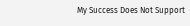My Success Does Not Support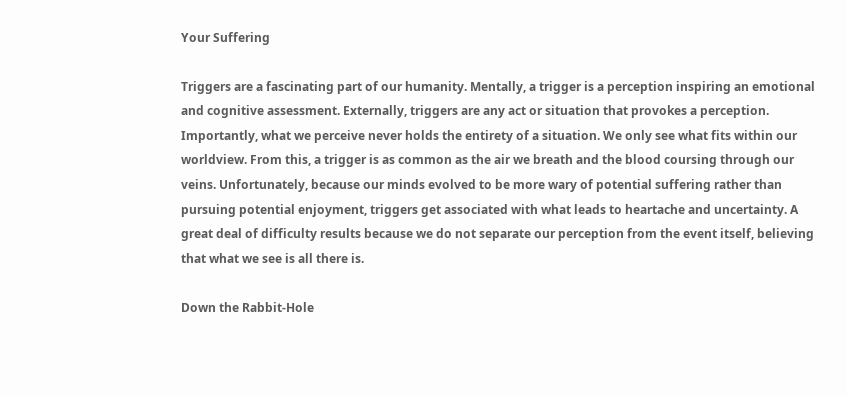Your Suffering

Triggers are a fascinating part of our humanity. Mentally, a trigger is a perception inspiring an emotional and cognitive assessment. Externally, triggers are any act or situation that provokes a perception. Importantly, what we perceive never holds the entirety of a situation. We only see what fits within our worldview. From this, a trigger is as common as the air we breath and the blood coursing through our veins. Unfortunately, because our minds evolved to be more wary of potential suffering rather than pursuing potential enjoyment, triggers get associated with what leads to heartache and uncertainty. A great deal of difficulty results because we do not separate our perception from the event itself, believing that what we see is all there is.

Down the Rabbit-Hole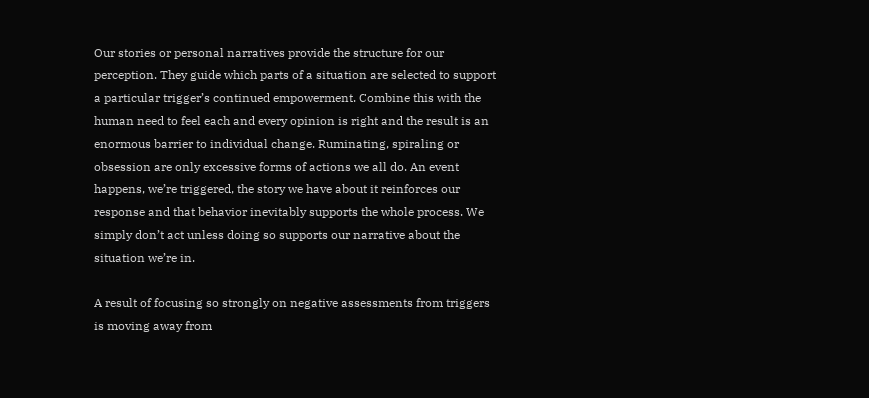Our stories or personal narratives provide the structure for our perception. They guide which parts of a situation are selected to support a particular trigger’s continued empowerment. Combine this with the human need to feel each and every opinion is right and the result is an enormous barrier to individual change. Ruminating, spiraling or obsession are only excessive forms of actions we all do. An event happens, we’re triggered, the story we have about it reinforces our response and that behavior inevitably supports the whole process. We simply don’t act unless doing so supports our narrative about the situation we’re in.

A result of focusing so strongly on negative assessments from triggers is moving away from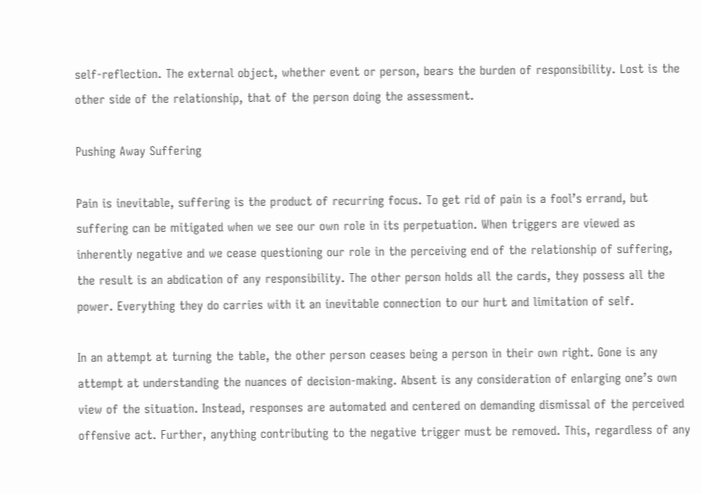self-reflection. The external object, whether event or person, bears the burden of responsibility. Lost is the other side of the relationship, that of the person doing the assessment.

Pushing Away Suffering

Pain is inevitable, suffering is the product of recurring focus. To get rid of pain is a fool’s errand, but suffering can be mitigated when we see our own role in its perpetuation. When triggers are viewed as inherently negative and we cease questioning our role in the perceiving end of the relationship of suffering, the result is an abdication of any responsibility. The other person holds all the cards, they possess all the power. Everything they do carries with it an inevitable connection to our hurt and limitation of self.

In an attempt at turning the table, the other person ceases being a person in their own right. Gone is any attempt at understanding the nuances of decision-making. Absent is any consideration of enlarging one’s own view of the situation. Instead, responses are automated and centered on demanding dismissal of the perceived offensive act. Further, anything contributing to the negative trigger must be removed. This, regardless of any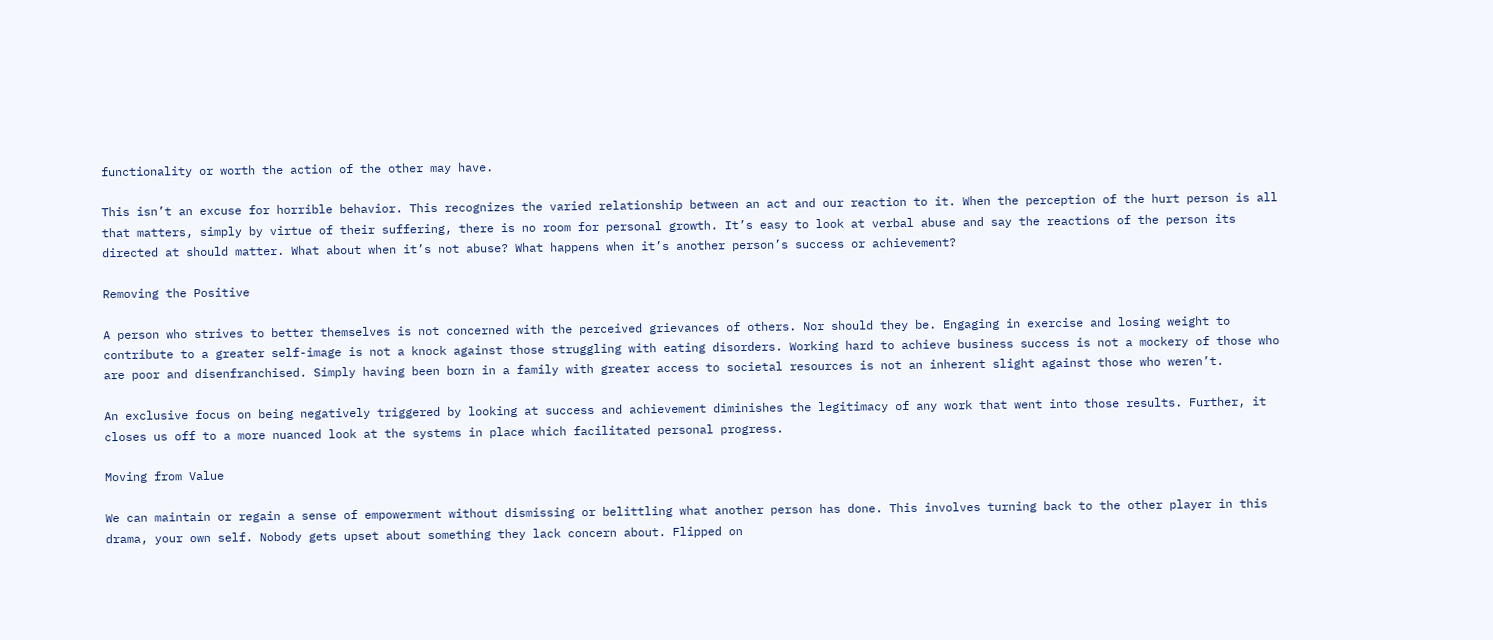functionality or worth the action of the other may have.

This isn’t an excuse for horrible behavior. This recognizes the varied relationship between an act and our reaction to it. When the perception of the hurt person is all that matters, simply by virtue of their suffering, there is no room for personal growth. It’s easy to look at verbal abuse and say the reactions of the person its directed at should matter. What about when it’s not abuse? What happens when it’s another person’s success or achievement?

Removing the Positive

A person who strives to better themselves is not concerned with the perceived grievances of others. Nor should they be. Engaging in exercise and losing weight to contribute to a greater self-image is not a knock against those struggling with eating disorders. Working hard to achieve business success is not a mockery of those who are poor and disenfranchised. Simply having been born in a family with greater access to societal resources is not an inherent slight against those who weren’t.

An exclusive focus on being negatively triggered by looking at success and achievement diminishes the legitimacy of any work that went into those results. Further, it closes us off to a more nuanced look at the systems in place which facilitated personal progress.

Moving from Value

We can maintain or regain a sense of empowerment without dismissing or belittling what another person has done. This involves turning back to the other player in this drama, your own self. Nobody gets upset about something they lack concern about. Flipped on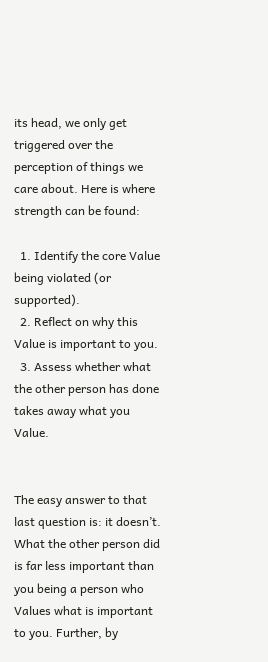its head, we only get triggered over the perception of things we care about. Here is where strength can be found:

  1. Identify the core Value being violated (or supported).
  2. Reflect on why this Value is important to you.
  3. Assess whether what the other person has done takes away what you Value.


The easy answer to that last question is: it doesn’t. What the other person did is far less important than you being a person who Values what is important to you. Further, by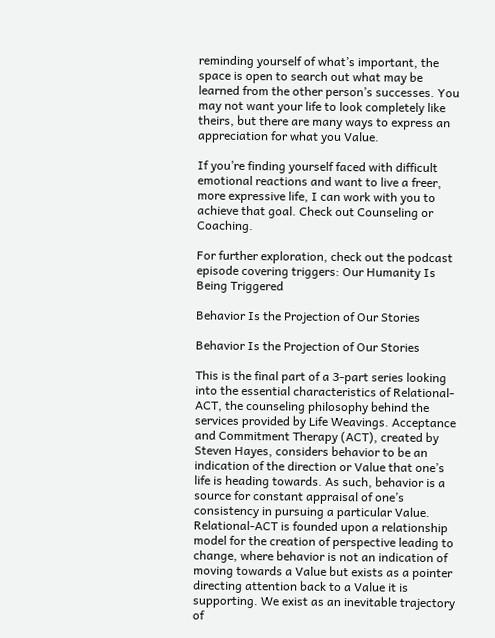reminding yourself of what’s important, the space is open to search out what may be learned from the other person’s successes. You may not want your life to look completely like theirs, but there are many ways to express an appreciation for what you Value.

If you’re finding yourself faced with difficult emotional reactions and want to live a freer, more expressive life, I can work with you to achieve that goal. Check out Counseling or Coaching.

For further exploration, check out the podcast episode covering triggers: Our Humanity Is Being Triggered

Behavior Is the Projection of Our Stories

Behavior Is the Projection of Our Stories

This is the final part of a 3-part series looking into the essential characteristics of Relational-ACT, the counseling philosophy behind the services provided by Life Weavings. Acceptance and Commitment Therapy (ACT), created by Steven Hayes, considers behavior to be an indication of the direction or Value that one’s life is heading towards. As such, behavior is a source for constant appraisal of one’s consistency in pursuing a particular Value. Relational-ACT is founded upon a relationship model for the creation of perspective leading to change, where behavior is not an indication of moving towards a Value but exists as a pointer directing attention back to a Value it is supporting. We exist as an inevitable trajectory of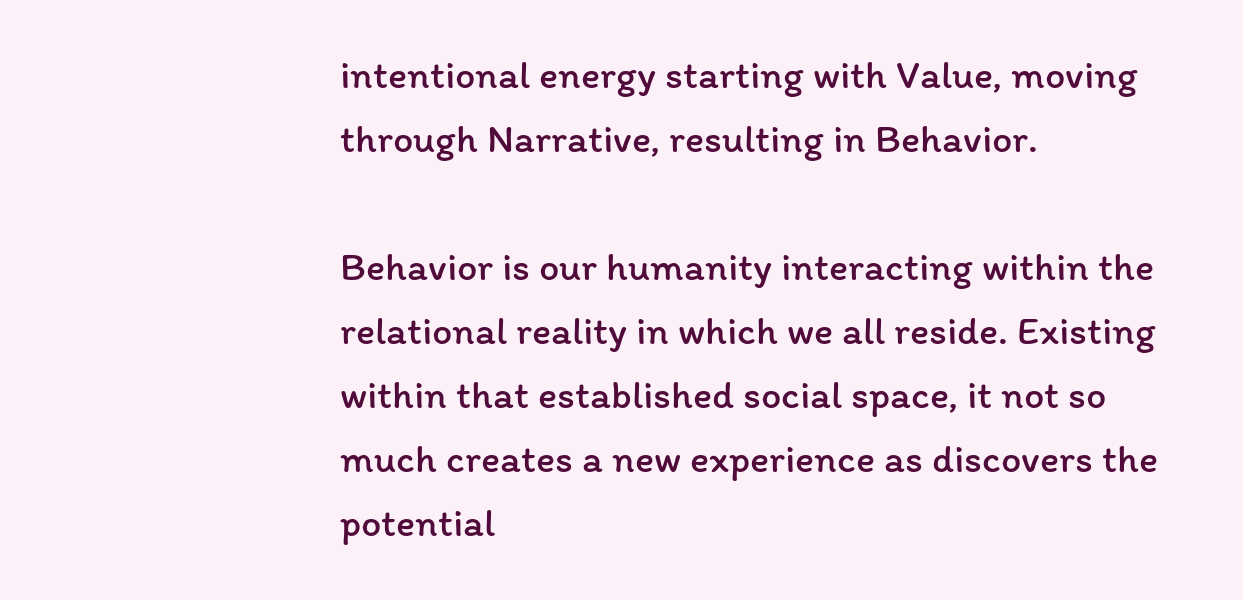intentional energy starting with Value, moving through Narrative, resulting in Behavior.

Behavior is our humanity interacting within the relational reality in which we all reside. Existing within that established social space, it not so much creates a new experience as discovers the potential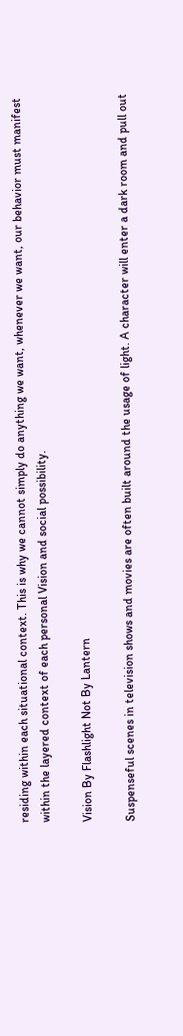residing within each situational context. This is why we cannot simply do anything we want, whenever we want, our behavior must manifest within the layered context of each personal Vision and social possibility.

Vision By Flashlight Not By Lantern

Suspenseful scenes in television shows and movies are often built around the usage of light. A character will enter a dark room and pull out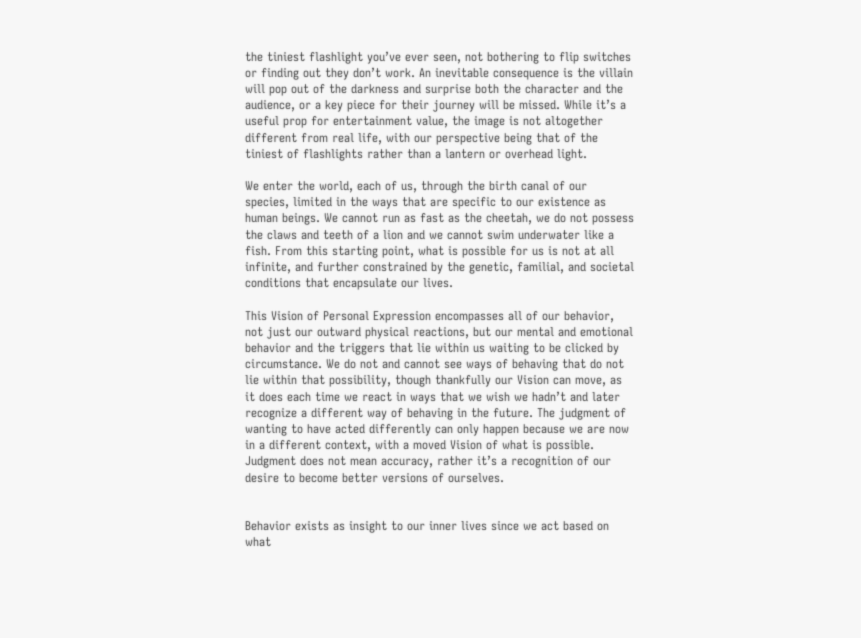the tiniest flashlight you’ve ever seen, not bothering to flip switches or finding out they don’t work. An inevitable consequence is the villain will pop out of the darkness and surprise both the character and the audience, or a key piece for their journey will be missed. While it’s a useful prop for entertainment value, the image is not altogether different from real life, with our perspective being that of the tiniest of flashlights rather than a lantern or overhead light.

We enter the world, each of us, through the birth canal of our species, limited in the ways that are specific to our existence as human beings. We cannot run as fast as the cheetah, we do not possess the claws and teeth of a lion and we cannot swim underwater like a fish. From this starting point, what is possible for us is not at all infinite, and further constrained by the genetic, familial, and societal conditions that encapsulate our lives.

This Vision of Personal Expression encompasses all of our behavior, not just our outward physical reactions, but our mental and emotional behavior and the triggers that lie within us waiting to be clicked by circumstance. We do not and cannot see ways of behaving that do not lie within that possibility, though thankfully our Vision can move, as it does each time we react in ways that we wish we hadn’t and later recognize a different way of behaving in the future. The judgment of wanting to have acted differently can only happen because we are now in a different context, with a moved Vision of what is possible. Judgment does not mean accuracy, rather it’s a recognition of our desire to become better versions of ourselves.


Behavior exists as insight to our inner lives since we act based on what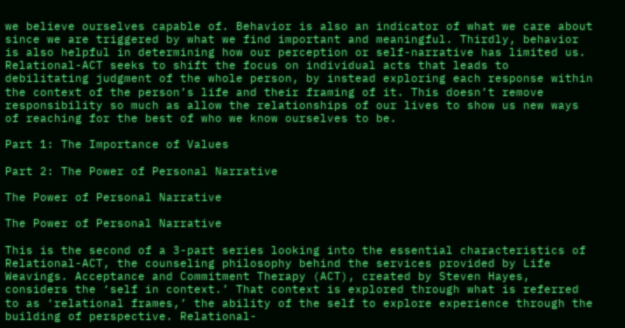we believe ourselves capable of. Behavior is also an indicator of what we care about since we are triggered by what we find important and meaningful. Thirdly, behavior is also helpful in determining how our perception or self-narrative has limited us. Relational-ACT seeks to shift the focus on individual acts that leads to debilitating judgment of the whole person, by instead exploring each response within the context of the person’s life and their framing of it. This doesn’t remove responsibility so much as allow the relationships of our lives to show us new ways of reaching for the best of who we know ourselves to be.

Part 1: The Importance of Values

Part 2: The Power of Personal Narrative

The Power of Personal Narrative

The Power of Personal Narrative

This is the second of a 3-part series looking into the essential characteristics of Relational-ACT, the counseling philosophy behind the services provided by Life Weavings. Acceptance and Commitment Therapy (ACT), created by Steven Hayes, considers the ‘self in context.’ That context is explored through what is referred to as ‘relational frames,’ the ability of the self to explore experience through the building of perspective. Relational-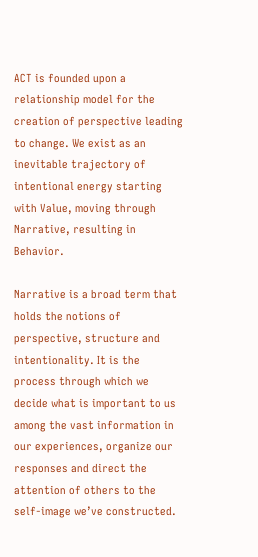ACT is founded upon a relationship model for the creation of perspective leading to change. We exist as an inevitable trajectory of intentional energy starting with Value, moving through Narrative, resulting in Behavior.

Narrative is a broad term that holds the notions of perspective, structure and intentionality. It is the process through which we decide what is important to us among the vast information in our experiences, organize our responses and direct the attention of others to the self-image we’ve constructed.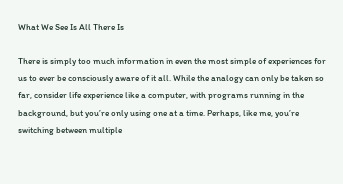What We See Is All There Is

There is simply too much information in even the most simple of experiences for us to ever be consciously aware of it all. While the analogy can only be taken so far, consider life experience like a computer, with programs running in the background, but you’re only using one at a time. Perhaps, like me, you’re switching between multiple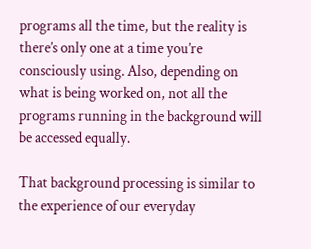programs all the time, but the reality is there’s only one at a time you’re consciously using. Also, depending on what is being worked on, not all the programs running in the background will be accessed equally.

That background processing is similar to the experience of our everyday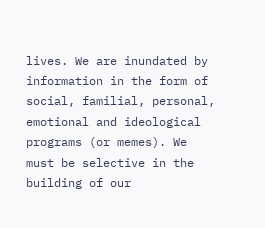lives. We are inundated by information in the form of social, familial, personal, emotional and ideological programs (or memes). We must be selective in the building of our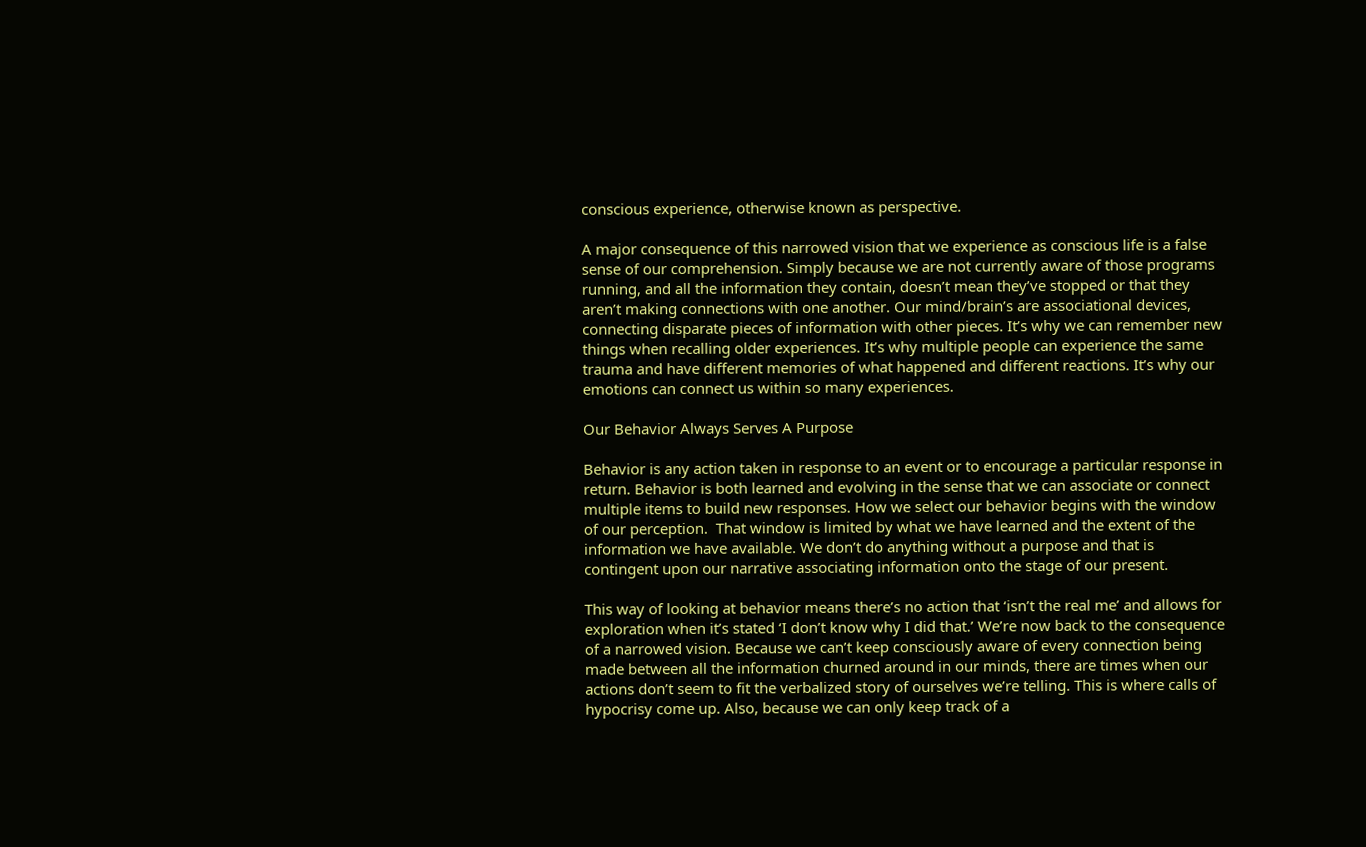conscious experience, otherwise known as perspective.

A major consequence of this narrowed vision that we experience as conscious life is a false sense of our comprehension. Simply because we are not currently aware of those programs running, and all the information they contain, doesn’t mean they’ve stopped or that they aren’t making connections with one another. Our mind/brain’s are associational devices, connecting disparate pieces of information with other pieces. It’s why we can remember new things when recalling older experiences. It’s why multiple people can experience the same trauma and have different memories of what happened and different reactions. It’s why our emotions can connect us within so many experiences.

Our Behavior Always Serves A Purpose

Behavior is any action taken in response to an event or to encourage a particular response in return. Behavior is both learned and evolving in the sense that we can associate or connect multiple items to build new responses. How we select our behavior begins with the window of our perception.  That window is limited by what we have learned and the extent of the information we have available. We don’t do anything without a purpose and that is contingent upon our narrative associating information onto the stage of our present.

This way of looking at behavior means there’s no action that ‘isn’t the real me’ and allows for exploration when it’s stated ‘I don’t know why I did that.’ We’re now back to the consequence of a narrowed vision. Because we can’t keep consciously aware of every connection being made between all the information churned around in our minds, there are times when our actions don’t seem to fit the verbalized story of ourselves we’re telling. This is where calls of hypocrisy come up. Also, because we can only keep track of a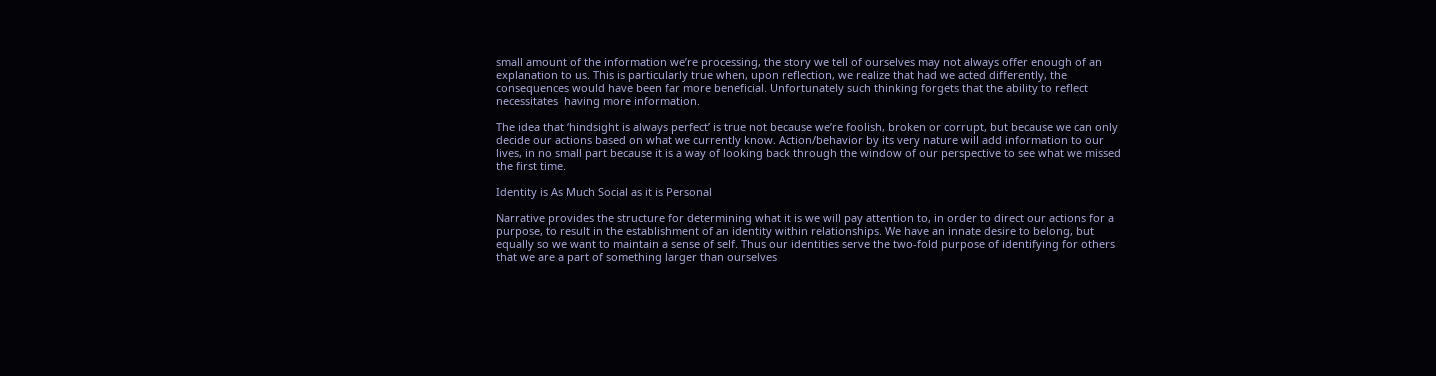small amount of the information we’re processing, the story we tell of ourselves may not always offer enough of an explanation to us. This is particularly true when, upon reflection, we realize that had we acted differently, the consequences would have been far more beneficial. Unfortunately such thinking forgets that the ability to reflect necessitates  having more information.

The idea that ‘hindsight is always perfect’ is true not because we’re foolish, broken or corrupt, but because we can only decide our actions based on what we currently know. Action/behavior by its very nature will add information to our lives, in no small part because it is a way of looking back through the window of our perspective to see what we missed the first time.

Identity is As Much Social as it is Personal

Narrative provides the structure for determining what it is we will pay attention to, in order to direct our actions for a purpose, to result in the establishment of an identity within relationships. We have an innate desire to belong, but equally so we want to maintain a sense of self. Thus our identities serve the two-fold purpose of identifying for others that we are a part of something larger than ourselves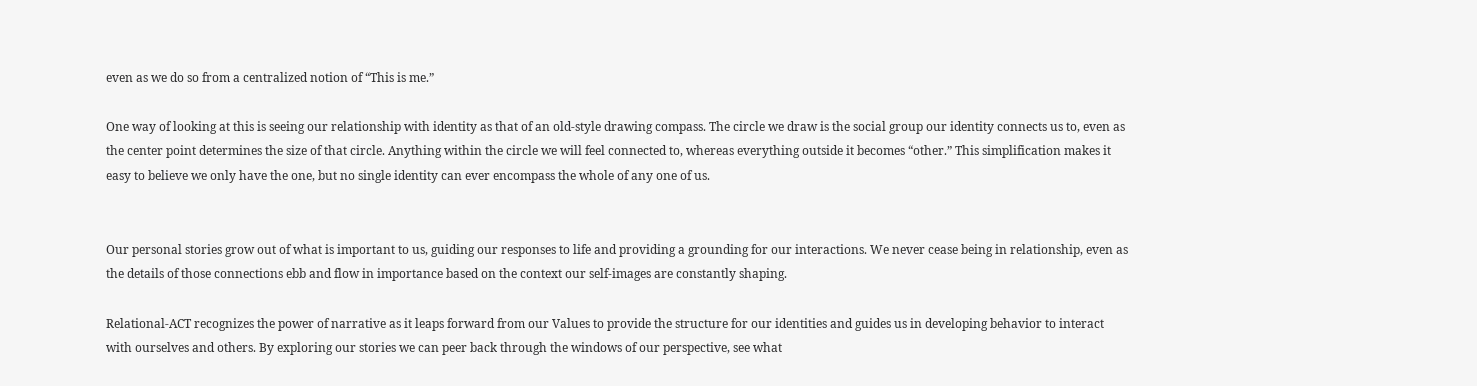even as we do so from a centralized notion of “This is me.”

One way of looking at this is seeing our relationship with identity as that of an old-style drawing compass. The circle we draw is the social group our identity connects us to, even as the center point determines the size of that circle. Anything within the circle we will feel connected to, whereas everything outside it becomes “other.” This simplification makes it easy to believe we only have the one, but no single identity can ever encompass the whole of any one of us.


Our personal stories grow out of what is important to us, guiding our responses to life and providing a grounding for our interactions. We never cease being in relationship, even as the details of those connections ebb and flow in importance based on the context our self-images are constantly shaping.

Relational-ACT recognizes the power of narrative as it leaps forward from our Values to provide the structure for our identities and guides us in developing behavior to interact with ourselves and others. By exploring our stories we can peer back through the windows of our perspective, see what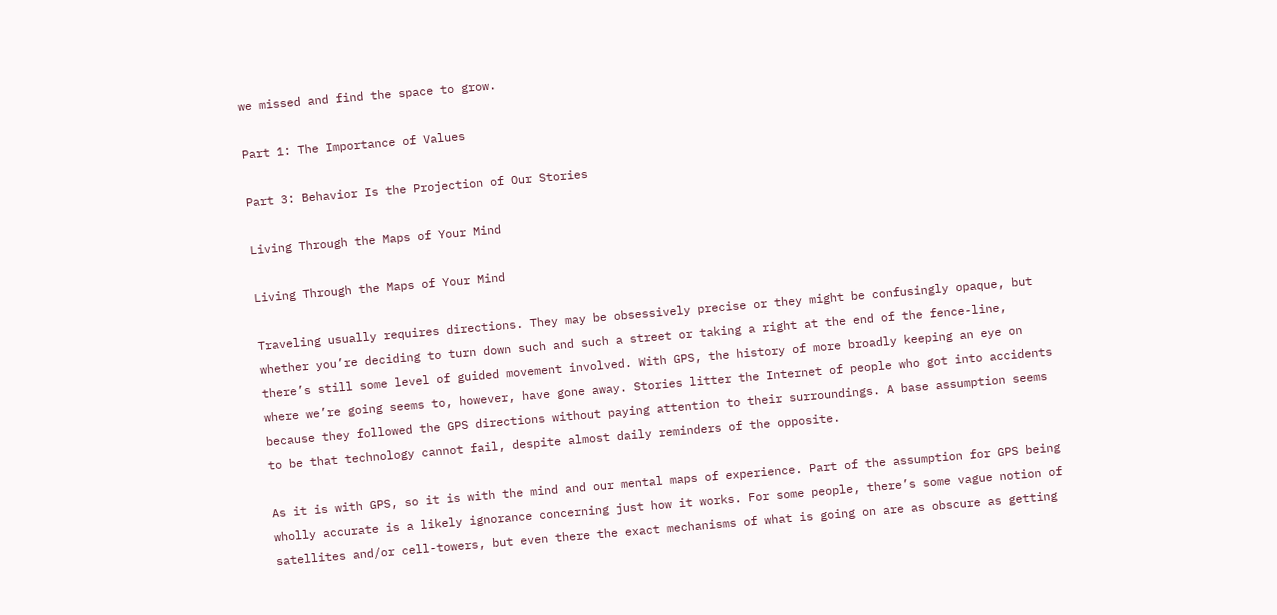we missed and find the space to grow.

Part 1: The Importance of Values

Part 3: Behavior Is the Projection of Our Stories

Living Through the Maps of Your Mind

Living Through the Maps of Your Mind

Traveling usually requires directions. They may be obsessively precise or they might be confusingly opaque, but whether you’re deciding to turn down such and such a street or taking a right at the end of the fence-line, there’s still some level of guided movement involved. With GPS, the history of more broadly keeping an eye on where we’re going seems to, however, have gone away. Stories litter the Internet of people who got into accidents because they followed the GPS directions without paying attention to their surroundings. A base assumption seems to be that technology cannot fail, despite almost daily reminders of the opposite.

As it is with GPS, so it is with the mind and our mental maps of experience. Part of the assumption for GPS being wholly accurate is a likely ignorance concerning just how it works. For some people, there’s some vague notion of satellites and/or cell-towers, but even there the exact mechanisms of what is going on are as obscure as getting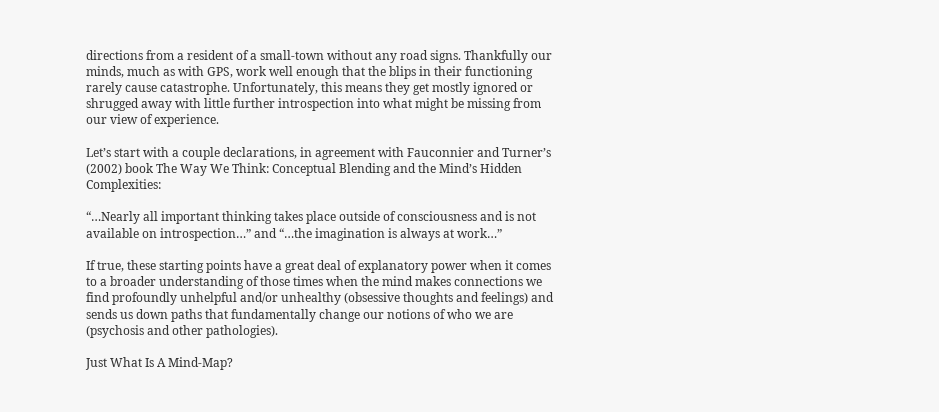directions from a resident of a small-town without any road signs. Thankfully our minds, much as with GPS, work well enough that the blips in their functioning rarely cause catastrophe. Unfortunately, this means they get mostly ignored or shrugged away with little further introspection into what might be missing from our view of experience.

Let’s start with a couple declarations, in agreement with Fauconnier and Turner’s (2002) book The Way We Think: Conceptual Blending and the Mind’s Hidden Complexities:

“…Nearly all important thinking takes place outside of consciousness and is not available on introspection…” and “…the imagination is always at work…”

If true, these starting points have a great deal of explanatory power when it comes to a broader understanding of those times when the mind makes connections we find profoundly unhelpful and/or unhealthy (obsessive thoughts and feelings) and sends us down paths that fundamentally change our notions of who we are (psychosis and other pathologies).

Just What Is A Mind-Map?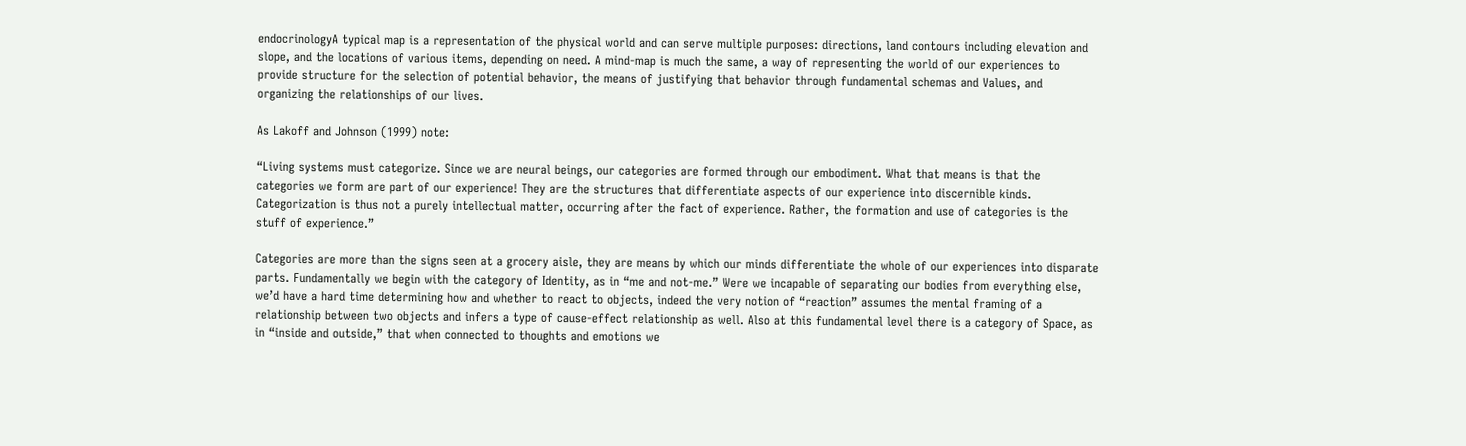endocrinologyA typical map is a representation of the physical world and can serve multiple purposes: directions, land contours including elevation and slope, and the locations of various items, depending on need. A mind-map is much the same, a way of representing the world of our experiences to provide structure for the selection of potential behavior, the means of justifying that behavior through fundamental schemas and Values, and organizing the relationships of our lives.

As Lakoff and Johnson (1999) note:

“Living systems must categorize. Since we are neural beings, our categories are formed through our embodiment. What that means is that the categories we form are part of our experience! They are the structures that differentiate aspects of our experience into discernible kinds. Categorization is thus not a purely intellectual matter, occurring after the fact of experience. Rather, the formation and use of categories is the stuff of experience.”

Categories are more than the signs seen at a grocery aisle, they are means by which our minds differentiate the whole of our experiences into disparate parts. Fundamentally we begin with the category of Identity, as in “me and not-me.” Were we incapable of separating our bodies from everything else, we’d have a hard time determining how and whether to react to objects, indeed the very notion of “reaction” assumes the mental framing of a relationship between two objects and infers a type of cause-effect relationship as well. Also at this fundamental level there is a category of Space, as in “inside and outside,” that when connected to thoughts and emotions we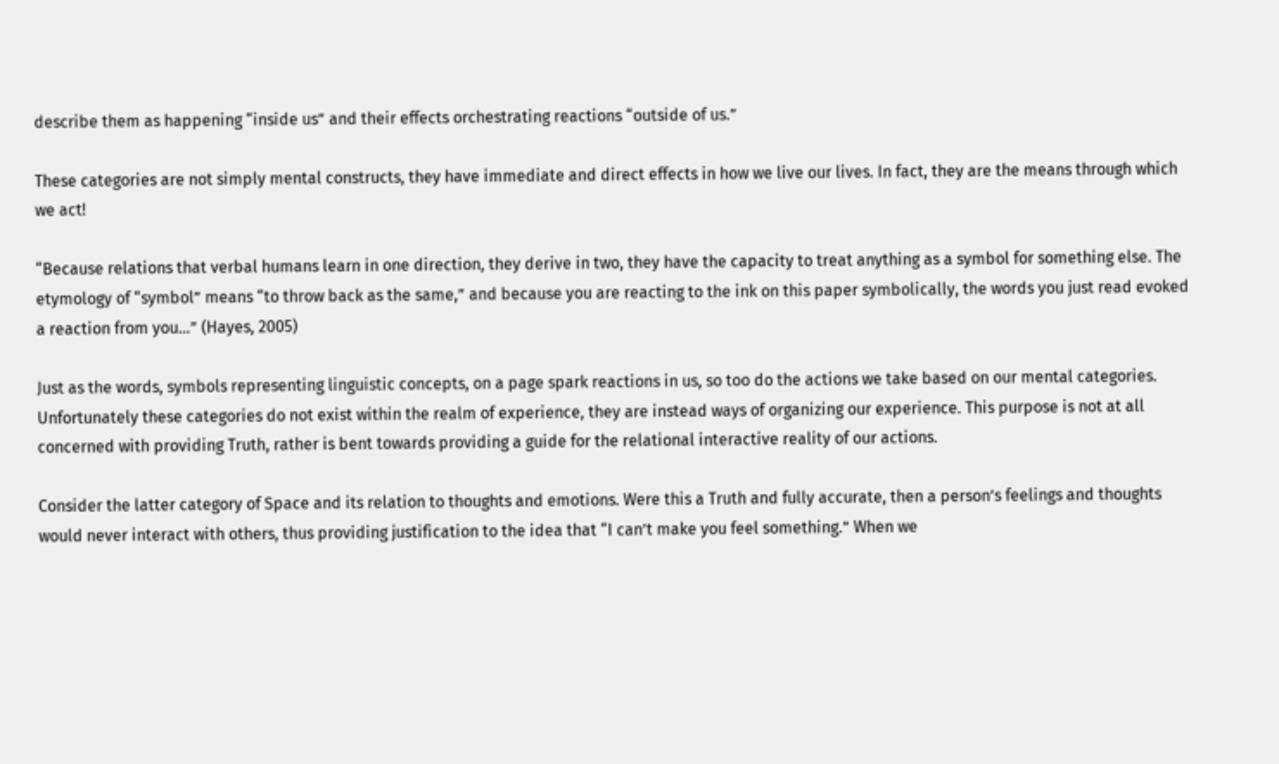describe them as happening “inside us” and their effects orchestrating reactions “outside of us.”

These categories are not simply mental constructs, they have immediate and direct effects in how we live our lives. In fact, they are the means through which we act!

“Because relations that verbal humans learn in one direction, they derive in two, they have the capacity to treat anything as a symbol for something else. The etymology of “symbol” means “to throw back as the same,” and because you are reacting to the ink on this paper symbolically, the words you just read evoked a reaction from you…” (Hayes, 2005)

Just as the words, symbols representing linguistic concepts, on a page spark reactions in us, so too do the actions we take based on our mental categories. Unfortunately these categories do not exist within the realm of experience, they are instead ways of organizing our experience. This purpose is not at all concerned with providing Truth, rather is bent towards providing a guide for the relational interactive reality of our actions.

Consider the latter category of Space and its relation to thoughts and emotions. Were this a Truth and fully accurate, then a person’s feelings and thoughts would never interact with others, thus providing justification to the idea that “I can’t make you feel something.” When we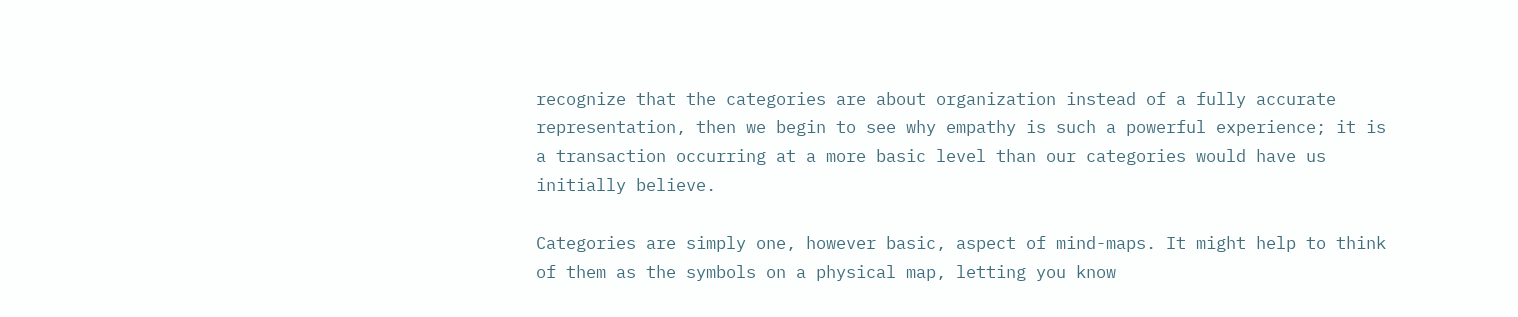recognize that the categories are about organization instead of a fully accurate representation, then we begin to see why empathy is such a powerful experience; it is a transaction occurring at a more basic level than our categories would have us initially believe.

Categories are simply one, however basic, aspect of mind-maps. It might help to think of them as the symbols on a physical map, letting you know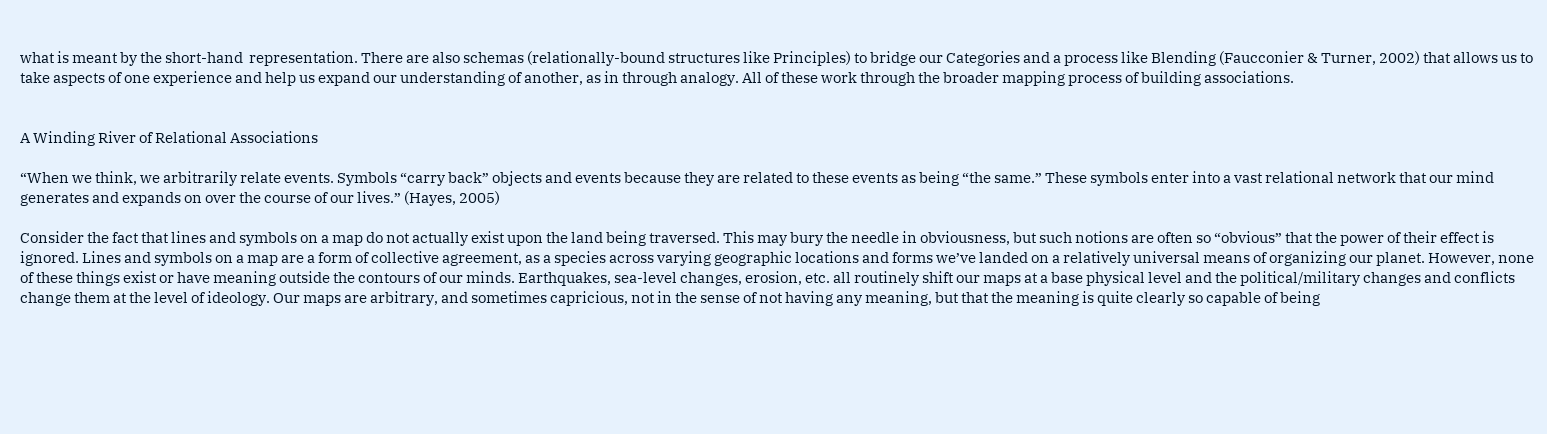what is meant by the short-hand  representation. There are also schemas (relationally-bound structures like Principles) to bridge our Categories and a process like Blending (Faucconier & Turner, 2002) that allows us to take aspects of one experience and help us expand our understanding of another, as in through analogy. All of these work through the broader mapping process of building associations.


A Winding River of Relational Associations

“When we think, we arbitrarily relate events. Symbols “carry back” objects and events because they are related to these events as being “the same.” These symbols enter into a vast relational network that our mind generates and expands on over the course of our lives.” (Hayes, 2005)

Consider the fact that lines and symbols on a map do not actually exist upon the land being traversed. This may bury the needle in obviousness, but such notions are often so “obvious” that the power of their effect is ignored. Lines and symbols on a map are a form of collective agreement, as a species across varying geographic locations and forms we’ve landed on a relatively universal means of organizing our planet. However, none of these things exist or have meaning outside the contours of our minds. Earthquakes, sea-level changes, erosion, etc. all routinely shift our maps at a base physical level and the political/military changes and conflicts change them at the level of ideology. Our maps are arbitrary, and sometimes capricious, not in the sense of not having any meaning, but that the meaning is quite clearly so capable of being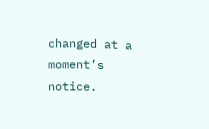changed at a moment’s notice.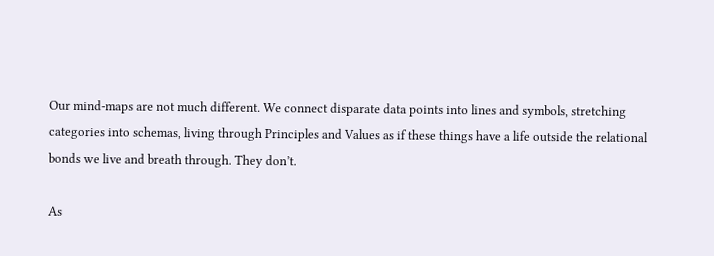Our mind-maps are not much different. We connect disparate data points into lines and symbols, stretching categories into schemas, living through Principles and Values as if these things have a life outside the relational bonds we live and breath through. They don’t.

As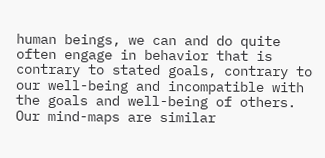human beings, we can and do quite often engage in behavior that is contrary to stated goals, contrary to our well-being and incompatible with the goals and well-being of others. Our mind-maps are similar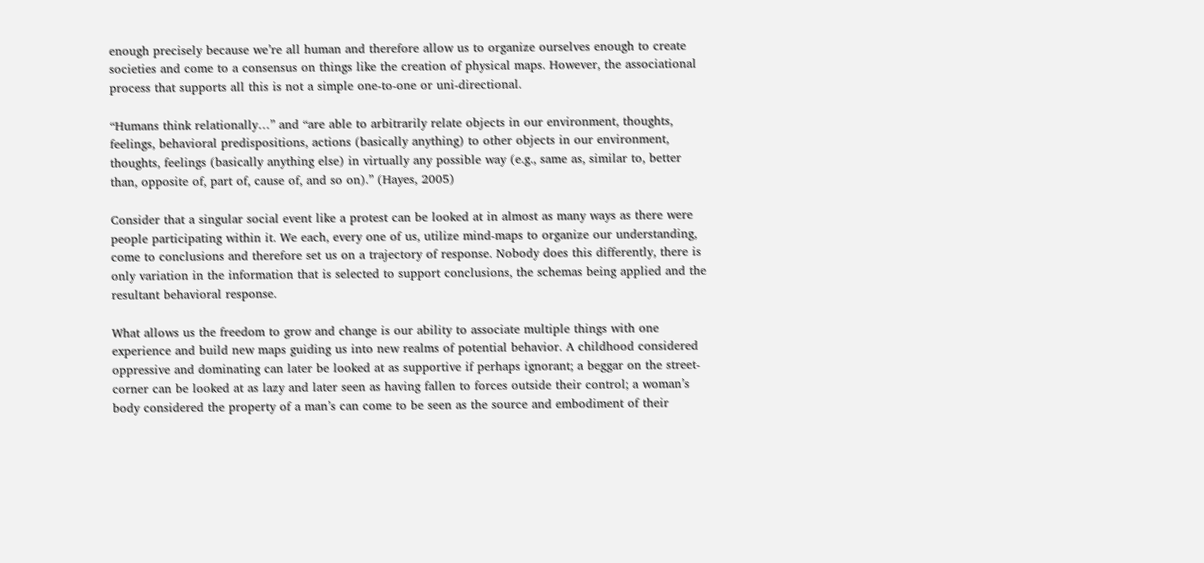enough precisely because we’re all human and therefore allow us to organize ourselves enough to create societies and come to a consensus on things like the creation of physical maps. However, the associational process that supports all this is not a simple one-to-one or uni-directional.

“Humans think relationally…” and “are able to arbitrarily relate objects in our environment, thoughts, feelings, behavioral predispositions, actions (basically anything) to other objects in our environment, thoughts, feelings (basically anything else) in virtually any possible way (e.g., same as, similar to, better than, opposite of, part of, cause of, and so on).” (Hayes, 2005)

Consider that a singular social event like a protest can be looked at in almost as many ways as there were people participating within it. We each, every one of us, utilize mind-maps to organize our understanding, come to conclusions and therefore set us on a trajectory of response. Nobody does this differently, there is only variation in the information that is selected to support conclusions, the schemas being applied and the resultant behavioral response.

What allows us the freedom to grow and change is our ability to associate multiple things with one experience and build new maps guiding us into new realms of potential behavior. A childhood considered oppressive and dominating can later be looked at as supportive if perhaps ignorant; a beggar on the street-corner can be looked at as lazy and later seen as having fallen to forces outside their control; a woman’s body considered the property of a man’s can come to be seen as the source and embodiment of their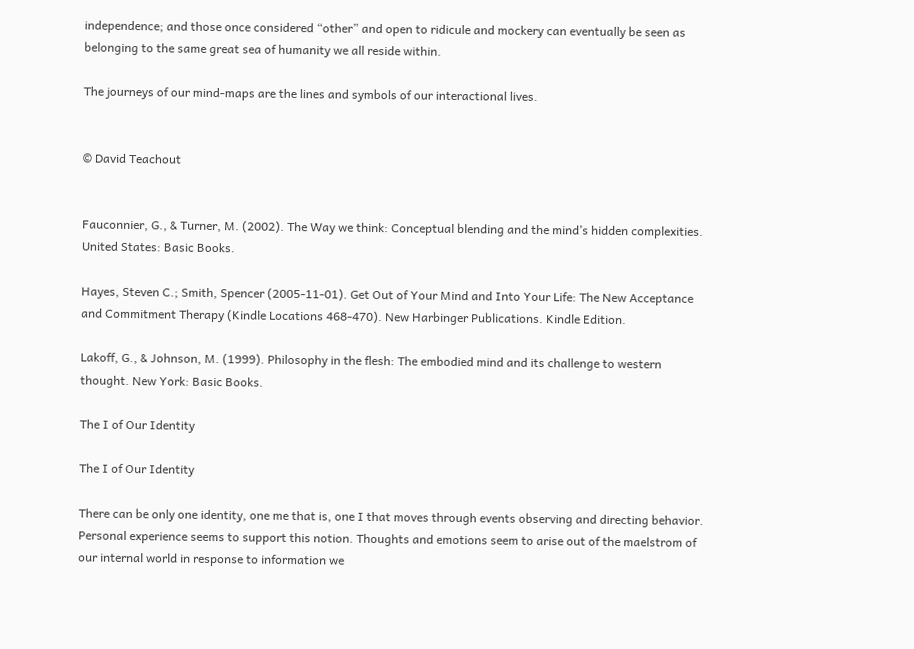independence; and those once considered “other” and open to ridicule and mockery can eventually be seen as belonging to the same great sea of humanity we all reside within.

The journeys of our mind-maps are the lines and symbols of our interactional lives.


© David Teachout


Fauconnier, G., & Turner, M. (2002). The Way we think: Conceptual blending and the mind’s hidden complexities. United States: Basic Books.

Hayes, Steven C.; Smith, Spencer (2005-11-01). Get Out of Your Mind and Into Your Life: The New Acceptance and Commitment Therapy (Kindle Locations 468-470). New Harbinger Publications. Kindle Edition.

Lakoff, G., & Johnson, M. (1999). Philosophy in the flesh: The embodied mind and its challenge to western thought. New York: Basic Books.

The I of Our Identity

The I of Our Identity

There can be only one identity, one me that is, one I that moves through events observing and directing behavior. Personal experience seems to support this notion. Thoughts and emotions seem to arise out of the maelstrom of our internal world in response to information we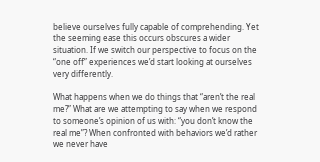believe ourselves fully capable of comprehending. Yet the seeming ease this occurs obscures a wider situation. If we switch our perspective to focus on the “one off” experiences we’d start looking at ourselves very differently.

What happens when we do things that “aren’t the real me?” What are we attempting to say when we respond to someone’s opinion of us with: “you don’t know the real me”? When confronted with behaviors we’d rather we never have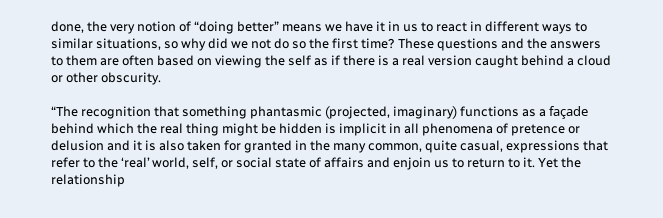done, the very notion of “doing better” means we have it in us to react in different ways to similar situations, so why did we not do so the first time? These questions and the answers to them are often based on viewing the self as if there is a real version caught behind a cloud or other obscurity.

“The recognition that something phantasmic (projected, imaginary) functions as a façade behind which the real thing might be hidden is implicit in all phenomena of pretence or delusion and it is also taken for granted in the many common, quite casual, expressions that refer to the ‘real’ world, self, or social state of affairs and enjoin us to return to it. Yet the relationship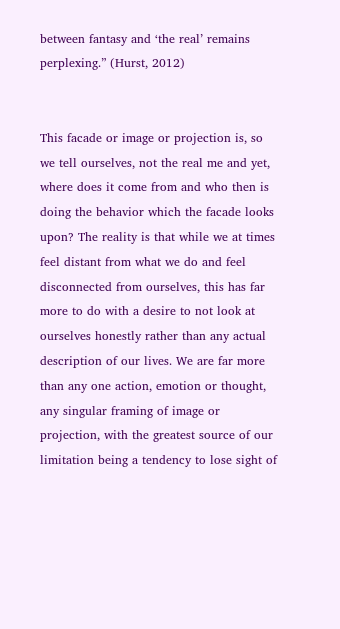between fantasy and ‘the real’ remains perplexing.” (Hurst, 2012)


This facade or image or projection is, so we tell ourselves, not the real me and yet, where does it come from and who then is doing the behavior which the facade looks upon? The reality is that while we at times feel distant from what we do and feel disconnected from ourselves, this has far more to do with a desire to not look at ourselves honestly rather than any actual description of our lives. We are far more than any one action, emotion or thought, any singular framing of image or projection, with the greatest source of our limitation being a tendency to lose sight of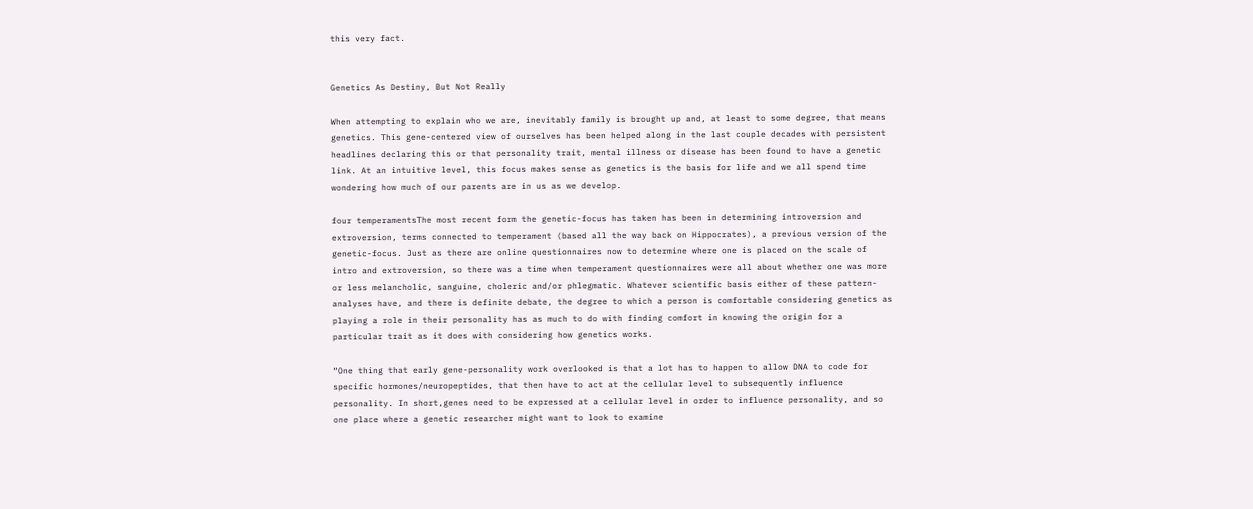this very fact.


Genetics As Destiny, But Not Really

When attempting to explain who we are, inevitably family is brought up and, at least to some degree, that means genetics. This gene-centered view of ourselves has been helped along in the last couple decades with persistent headlines declaring this or that personality trait, mental illness or disease has been found to have a genetic link. At an intuitive level, this focus makes sense as genetics is the basis for life and we all spend time wondering how much of our parents are in us as we develop.

four temperamentsThe most recent form the genetic-focus has taken has been in determining introversion and extroversion, terms connected to temperament (based all the way back on Hippocrates), a previous version of the genetic-focus. Just as there are online questionnaires now to determine where one is placed on the scale of intro and extroversion, so there was a time when temperament questionnaires were all about whether one was more or less melancholic, sanguine, choleric and/or phlegmatic. Whatever scientific basis either of these pattern-analyses have, and there is definite debate, the degree to which a person is comfortable considering genetics as playing a role in their personality has as much to do with finding comfort in knowing the origin for a particular trait as it does with considering how genetics works.

“One thing that early gene-personality work overlooked is that a lot has to happen to allow DNA to code for specific hormones/neuropeptides, that then have to act at the cellular level to subsequently influence personality. In short,genes need to be expressed at a cellular level in order to influence personality, and so one place where a genetic researcher might want to look to examine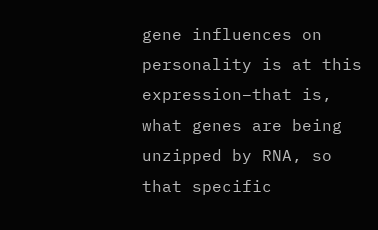gene influences on personality is at this expression–that is, what genes are being unzipped by RNA, so that specific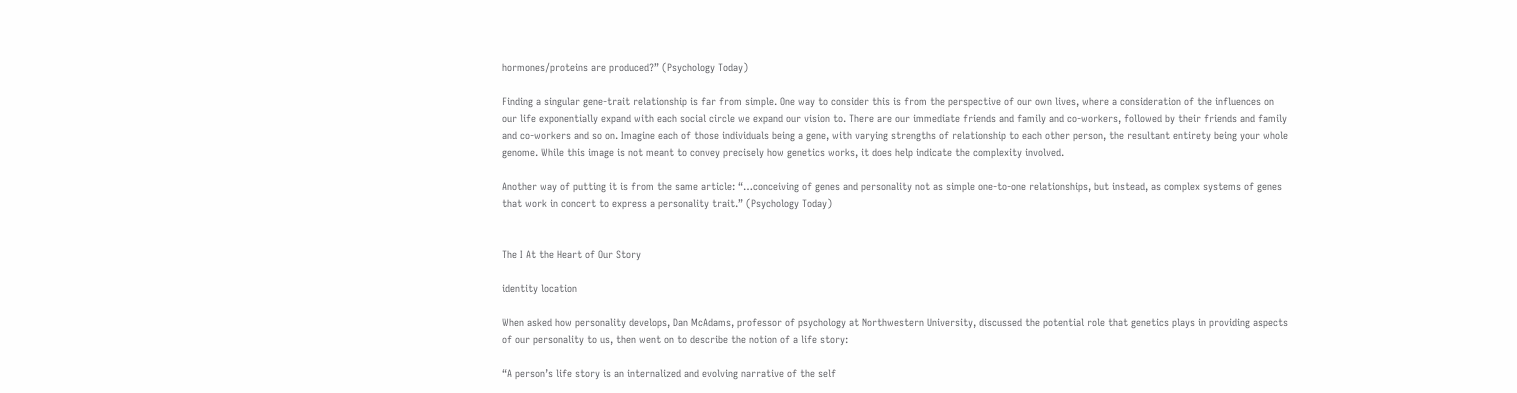hormones/proteins are produced?” (Psychology Today)

Finding a singular gene-trait relationship is far from simple. One way to consider this is from the perspective of our own lives, where a consideration of the influences on our life exponentially expand with each social circle we expand our vision to. There are our immediate friends and family and co-workers, followed by their friends and family and co-workers and so on. Imagine each of those individuals being a gene, with varying strengths of relationship to each other person, the resultant entirety being your whole genome. While this image is not meant to convey precisely how genetics works, it does help indicate the complexity involved.

Another way of putting it is from the same article: “…conceiving of genes and personality not as simple one-to-one relationships, but instead, as complex systems of genes that work in concert to express a personality trait.” (Psychology Today)


The I At the Heart of Our Story

identity location

When asked how personality develops, Dan McAdams, professor of psychology at Northwestern University, discussed the potential role that genetics plays in providing aspects of our personality to us, then went on to describe the notion of a life story:

“A person’s life story is an internalized and evolving narrative of the self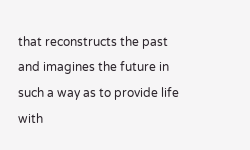that reconstructs the past and imagines the future in such a way as to provide life with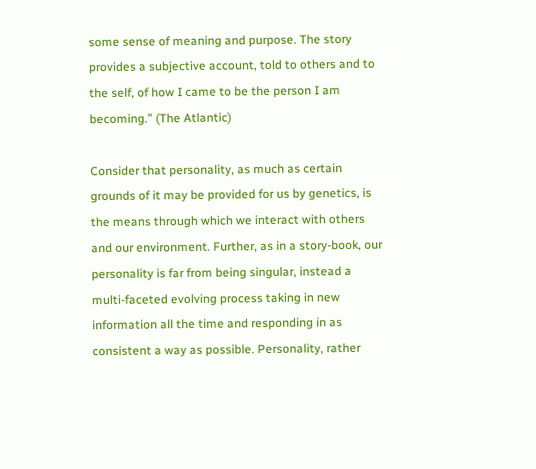some sense of meaning and purpose. The story provides a subjective account, told to others and to the self, of how I came to be the person I am becoming.” (The Atlantic)

Consider that personality, as much as certain grounds of it may be provided for us by genetics, is the means through which we interact with others and our environment. Further, as in a story-book, our personality is far from being singular, instead a multi-faceted evolving process taking in new information all the time and responding in as consistent a way as possible. Personality, rather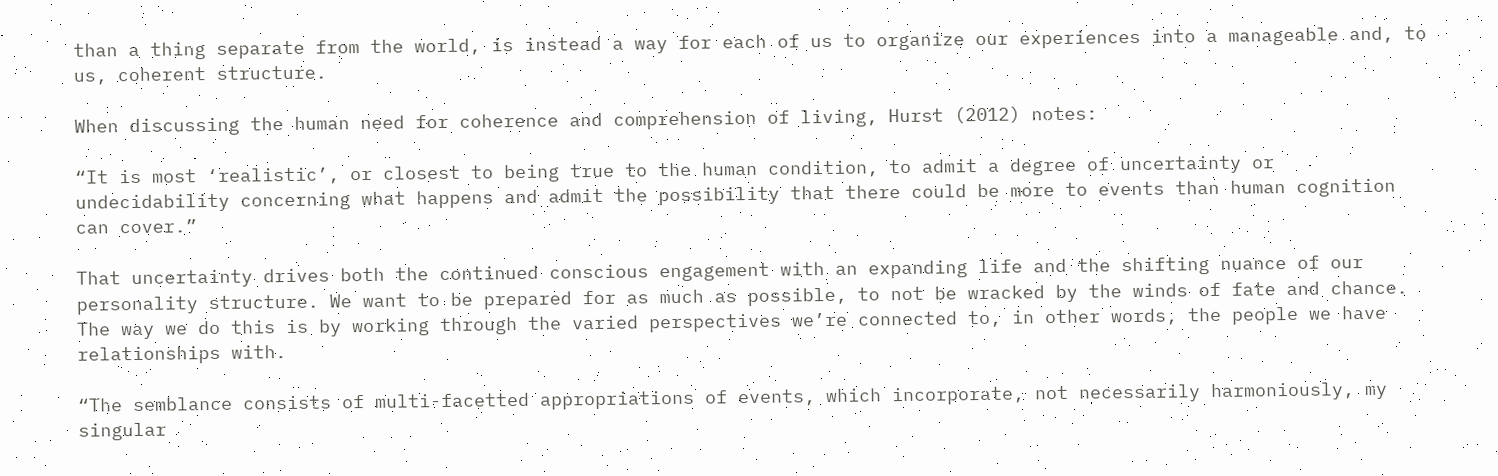than a thing separate from the world, is instead a way for each of us to organize our experiences into a manageable and, to us, coherent structure.

When discussing the human need for coherence and comprehension of living, Hurst (2012) notes:

“It is most ‘realistic’, or closest to being true to the human condition, to admit a degree of uncertainty or undecidability concerning what happens and admit the possibility that there could be more to events than human cognition can cover.”

That uncertainty drives both the continued conscious engagement with an expanding life and the shifting nuance of our personality structure. We want to be prepared for as much as possible, to not be wracked by the winds of fate and chance. The way we do this is by working through the varied perspectives we’re connected to, in other words, the people we have relationships with.

“The semblance consists of multi-facetted appropriations of events, which incorporate, not necessarily harmoniously, my singular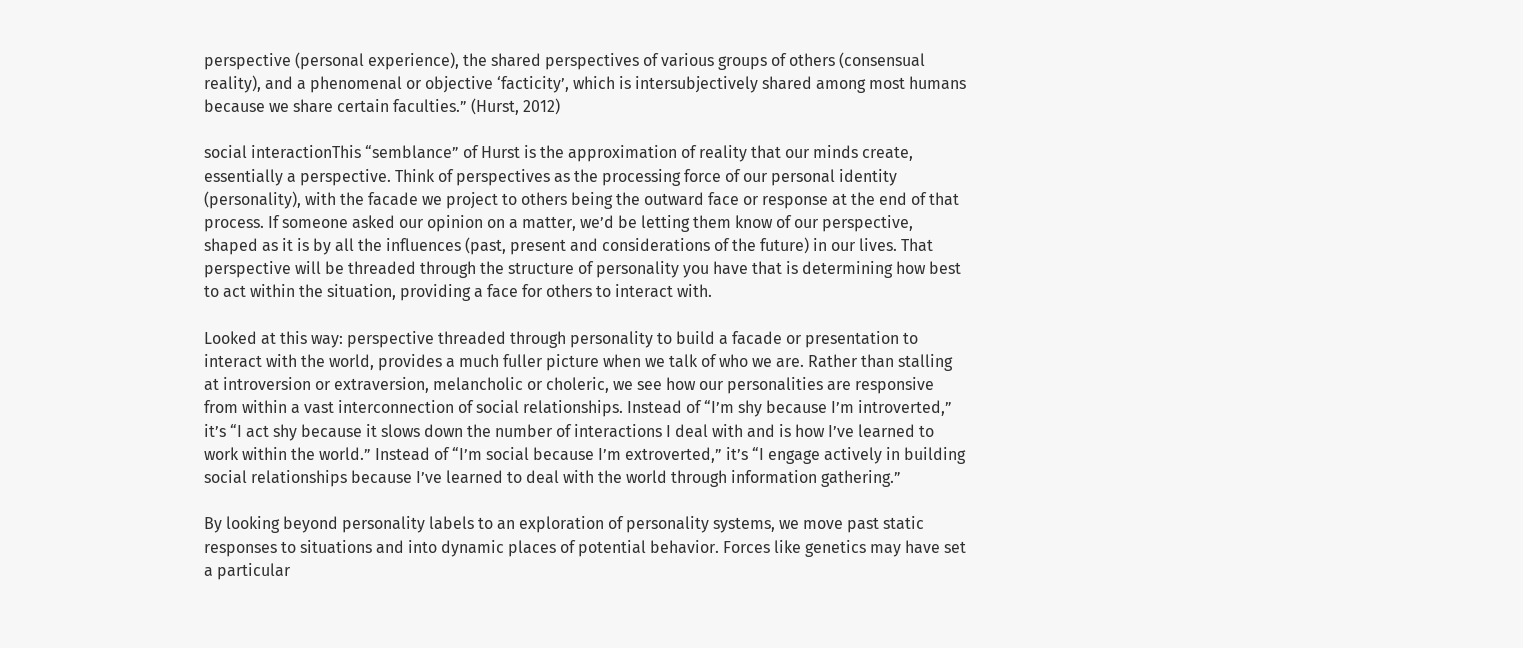perspective (personal experience), the shared perspectives of various groups of others (consensual reality), and a phenomenal or objective ‘facticity’, which is intersubjectively shared among most humans because we share certain faculties.” (Hurst, 2012)

social interactionThis “semblance” of Hurst is the approximation of reality that our minds create,
essentially a perspective. Think of perspectives as the processing force of our personal identity (personality), with the facade we project to others being the outward face or response at the end of that process. If someone asked our opinion on a matter, we’d be letting them know of our perspective, shaped as it is by all the influences (past, present and considerations of the future) in our lives. That perspective will be threaded through the structure of personality you have that is determining how best to act within the situation, providing a face for others to interact with.

Looked at this way: perspective threaded through personality to build a facade or presentation to interact with the world, provides a much fuller picture when we talk of who we are. Rather than stalling at introversion or extraversion, melancholic or choleric, we see how our personalities are responsive from within a vast interconnection of social relationships. Instead of “I’m shy because I’m introverted,” it’s “I act shy because it slows down the number of interactions I deal with and is how I’ve learned to work within the world.” Instead of “I’m social because I’m extroverted,” it’s “I engage actively in building social relationships because I’ve learned to deal with the world through information gathering.”

By looking beyond personality labels to an exploration of personality systems, we move past static responses to situations and into dynamic places of potential behavior. Forces like genetics may have set a particular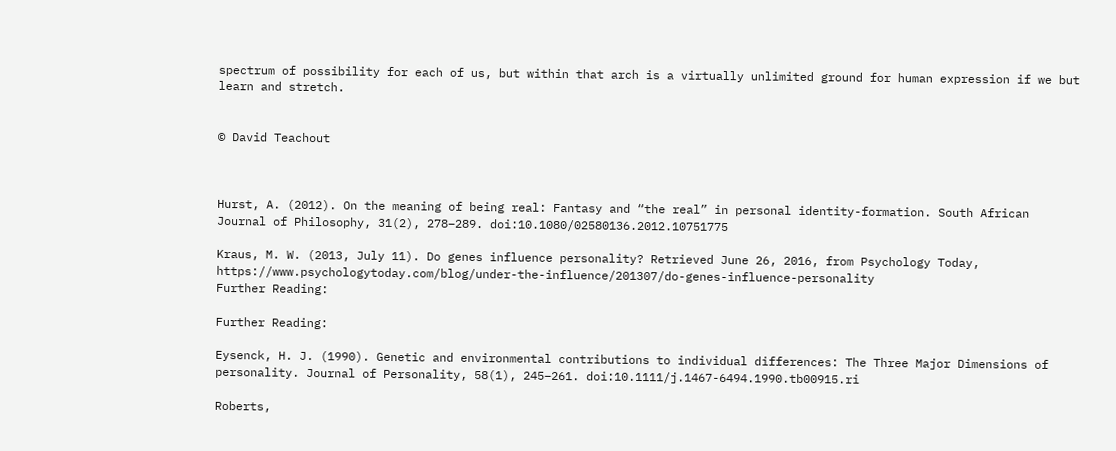spectrum of possibility for each of us, but within that arch is a virtually unlimited ground for human expression if we but learn and stretch.


© David Teachout



Hurst, A. (2012). On the meaning of being real: Fantasy and “the real” in personal identity-formation. South African Journal of Philosophy, 31(2), 278–289. doi:10.1080/02580136.2012.10751775

Kraus, M. W. (2013, July 11). Do genes influence personality? Retrieved June 26, 2016, from Psychology Today, https://www.psychologytoday.com/blog/under-the-influence/201307/do-genes-influence-personality
Further Reading:

Further Reading:

Eysenck, H. J. (1990). Genetic and environmental contributions to individual differences: The Three Major Dimensions of personality. Journal of Personality, 58(1), 245–261. doi:10.1111/j.1467-6494.1990.tb00915.ri

Roberts,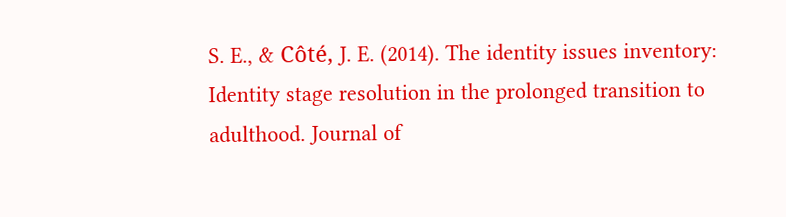S. E., & Côté, J. E. (2014). The identity issues inventory: Identity stage resolution in the prolonged transition to adulthood. Journal of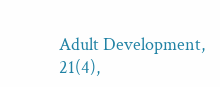Adult Development, 21(4),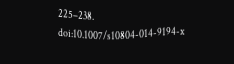225–238. doi:10.1007/s10804-014-9194-x